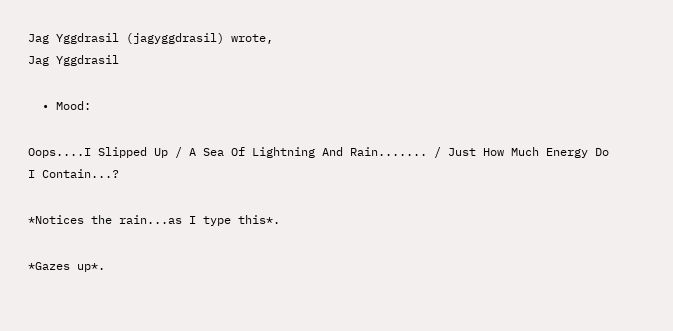Jag Yggdrasil (jagyggdrasil) wrote,
Jag Yggdrasil

  • Mood:

Oops....I Slipped Up / A Sea Of Lightning And Rain....... / Just How Much Energy Do I Contain...?

*Notices the rain...as I type this*.

*Gazes up*.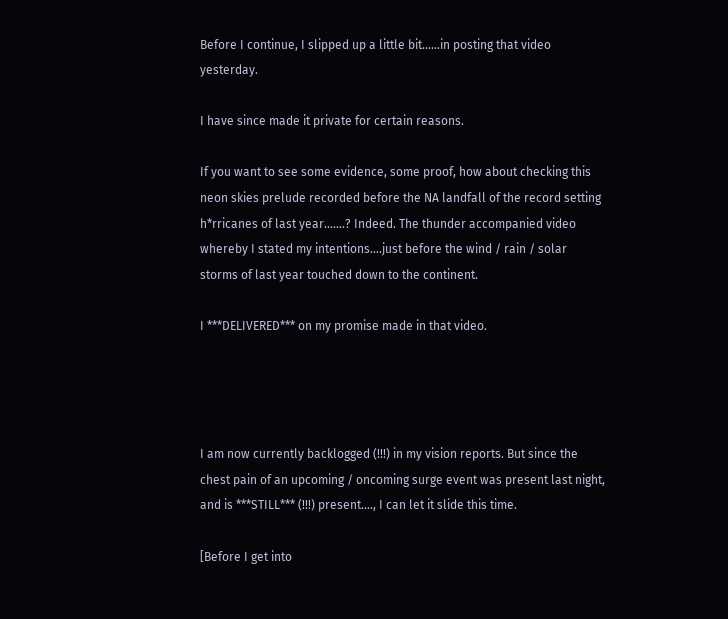Before I continue, I slipped up a little bit......in posting that video yesterday.

I have since made it private for certain reasons.

If you want to see some evidence, some proof, how about checking this neon skies prelude recorded before the NA landfall of the record setting h*rricanes of last year.......? Indeed. The thunder accompanied video whereby I stated my intentions....just before the wind / rain / solar storms of last year touched down to the continent.

I ***DELIVERED*** on my promise made in that video.




I am now currently backlogged (!!!) in my vision reports. But since the chest pain of an upcoming / oncoming surge event was present last night, and is ***STILL*** (!!!) present...., I can let it slide this time.

[Before I get into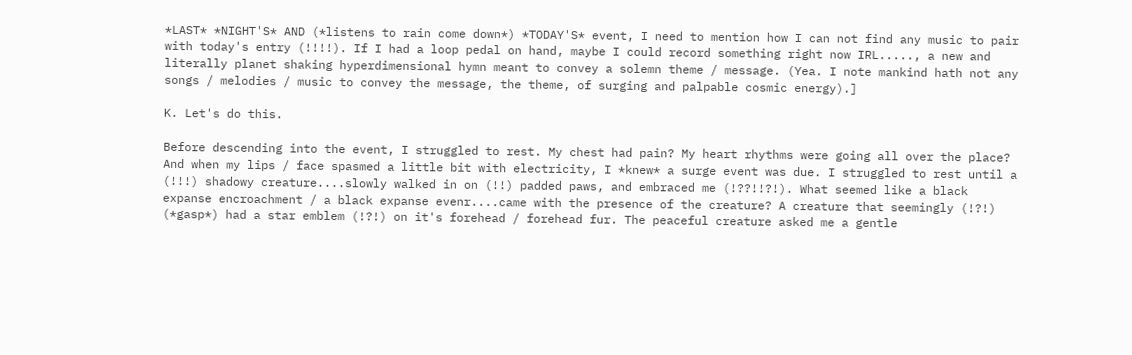*LAST* *NIGHT'S* AND (*listens to rain come down*) *TODAY'S* event, I need to mention how I can not find any music to pair with today's entry (!!!!). If I had a loop pedal on hand, maybe I could record something right now IRL....., a new and literally planet shaking hyperdimensional hymn meant to convey a solemn theme / message. (Yea. I note mankind hath not any songs / melodies / music to convey the message, the theme, of surging and palpable cosmic energy).]

K. Let's do this.

Before descending into the event, I struggled to rest. My chest had pain? My heart rhythms were going all over the place? And when my lips / face spasmed a little bit with electricity, I *knew* a surge event was due. I struggled to rest until a (!!!) shadowy creature....slowly walked in on (!!) padded paws, and embraced me (!??!!?!). What seemed like a black expanse encroachment / a black expanse evenr....came with the presence of the creature? A creature that seemingly (!?!) (*gasp*) had a star emblem (!?!) on it's forehead / forehead fur. The peaceful creature asked me a gentle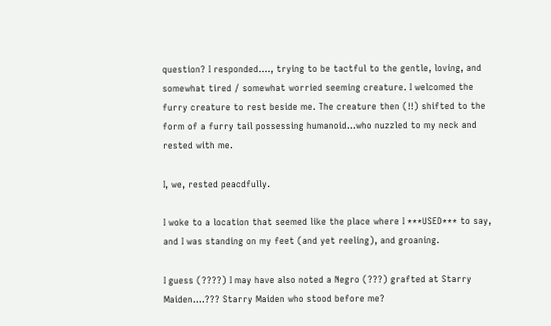question? I responded...., trying to be tactful to the gentle, loving, and somewhat tired / somewhat worried seeming creature. I welcomed the furry creature to rest beside me. The creature then (!!) shifted to the form of a furry tail possessing humanoid...who nuzzled to my neck and rested with me.

I, we, rested peacdfully.

I woke to a location that seemed like the place where I ***USED*** to say, and I was standing on my feet (and yet reeling), and groaning.

I guess (????) I may have also noted a Negro (???) grafted at Starry Maiden....??? Starry Maiden who stood before me?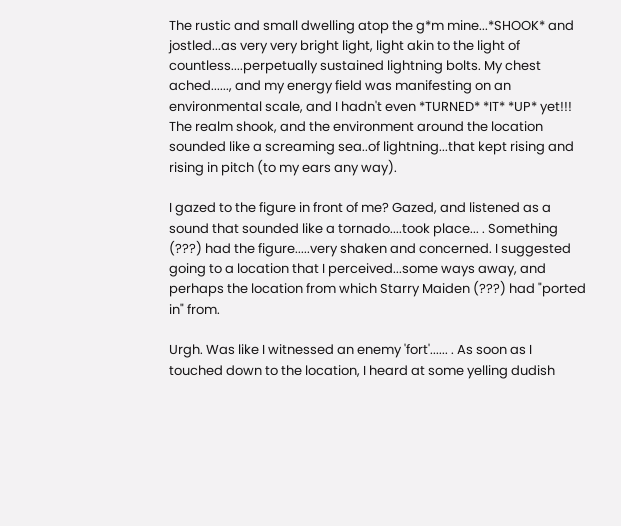The rustic and small dwelling atop the g*m mine...*SHOOK* and jostled...as very very bright light, light akin to the light of countless....perpetually sustained lightning bolts. My chest ached......, and my energy field was manifesting on an environmental scale, and I hadn't even *TURNED* *IT* *UP* yet!!! The realm shook, and the environment around the location sounded like a screaming sea..of lightning...that kept rising and rising in pitch (to my ears any way).

I gazed to the figure in front of me? Gazed, and listened as a sound that sounded like a tornado....took place... . Something (???) had the figure.....very shaken and concerned. I suggested going to a location that I perceived...some ways away, and perhaps the location from which Starry Maiden (???) had "ported in" from.

Urgh. Was like I witnessed an enemy 'fort'...... . As soon as I touched down to the location, I heard at some yelling dudish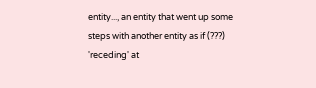entity..., an entity that went up some steps with another entity as if (???) 'receding' at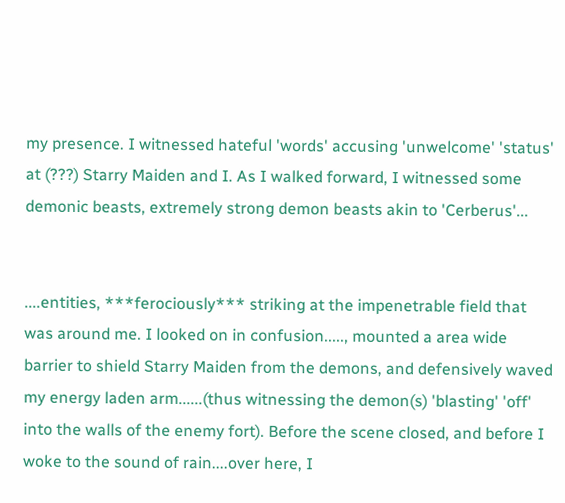my presence. I witnessed hateful 'words' accusing 'unwelcome' 'status' at (???) Starry Maiden and I. As I walked forward, I witnessed some demonic beasts, extremely strong demon beasts akin to 'Cerberus'...


....entities, ***ferociously*** striking at the impenetrable field that was around me. I looked on in confusion....., mounted a area wide barrier to shield Starry Maiden from the demons, and defensively waved my energy laden arm......(thus witnessing the demon(s) 'blasting' 'off' into the walls of the enemy fort). Before the scene closed, and before I woke to the sound of rain....over here, I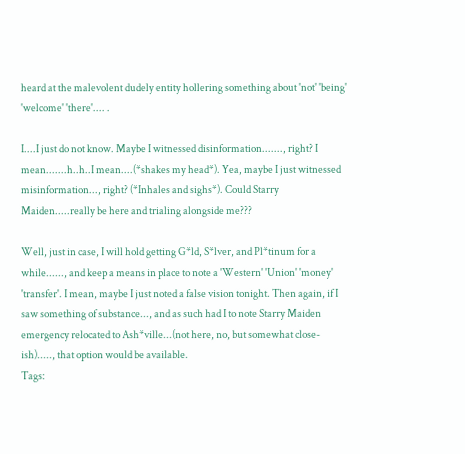heard at the malevolent dudely entity hollering something about 'not' 'being' 'welcome' 'there'.... .

I....I just do not know. Maybe I witnessed disinformation......., right? I mean.......h..h..I mean....(*shakes my head*). Yea, maybe I just witnessed misinformation..., right? (*Inhales and sighs*). Could Starry Maiden.....really be here and trialing alongside me???

Well, just in case, I will hold getting G*ld, S*lver, and Pl*tinum for a while......, and keep a means in place to note a 'Western' 'Union' 'money' 'transfer'. I mean, maybe I just noted a false vision tonight. Then again, if I saw something of substance..., and as such had I to note Starry Maiden emergency relocated to Ash*ville...(not here, no, but somewhat close-ish)....., that option would be available.
Tags: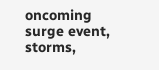oncoming surge event, storms,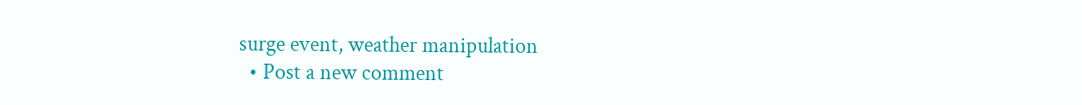surge event, weather manipulation
  • Post a new comment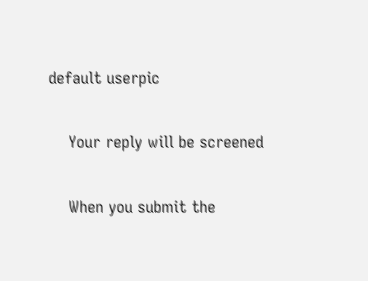default userpic

    Your reply will be screened

    When you submit the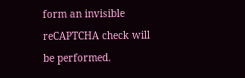form an invisible reCAPTCHA check will be performed.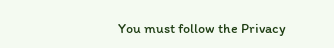You must follow the Privacy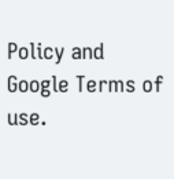Policy and Google Terms of use.